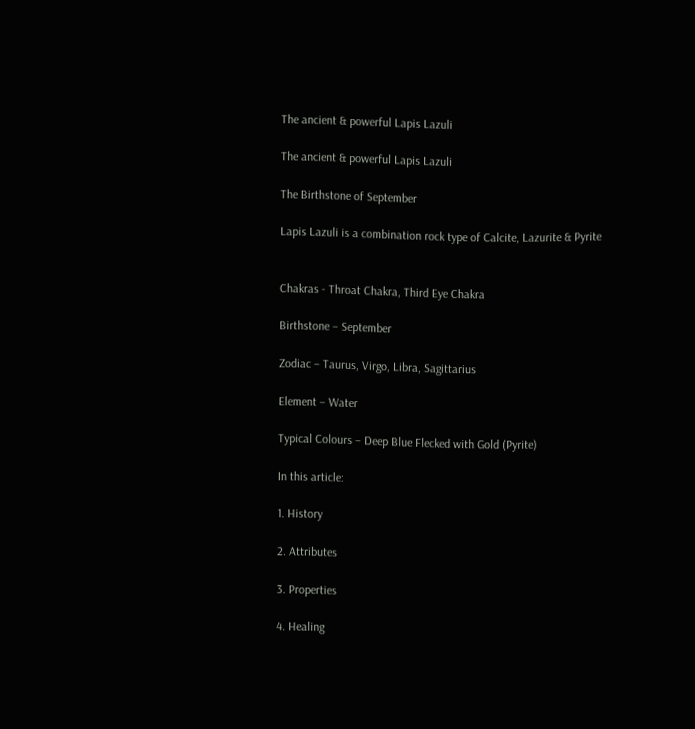The ancient & powerful Lapis Lazuli

The ancient & powerful Lapis Lazuli

The Birthstone of September

Lapis Lazuli is a combination rock type of Calcite, Lazurite & Pyrite


Chakras - Throat Chakra, Third Eye Chakra

Birthstone – September

Zodiac – Taurus, Virgo, Libra, Sagittarius

Element – Water

Typical Colours – Deep Blue Flecked with Gold (Pyrite)

In this article:

1. History

2. Attributes

3. Properties

4. Healing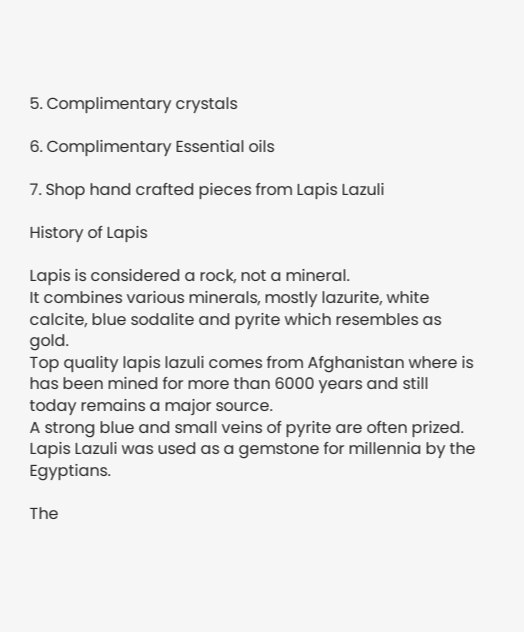5. Complimentary crystals

6. Complimentary Essential oils

7. Shop hand crafted pieces from Lapis Lazuli

History of Lapis

Lapis is considered a rock, not a mineral.
It combines various minerals, mostly lazurite, white calcite, blue sodalite and pyrite which resembles as gold.
Top quality lapis lazuli comes from Afghanistan where is has been mined for more than 6000 years and still today remains a major source.
A strong blue and small veins of pyrite are often prized.
Lapis Lazuli was used as a gemstone for millennia by the Egyptians.

The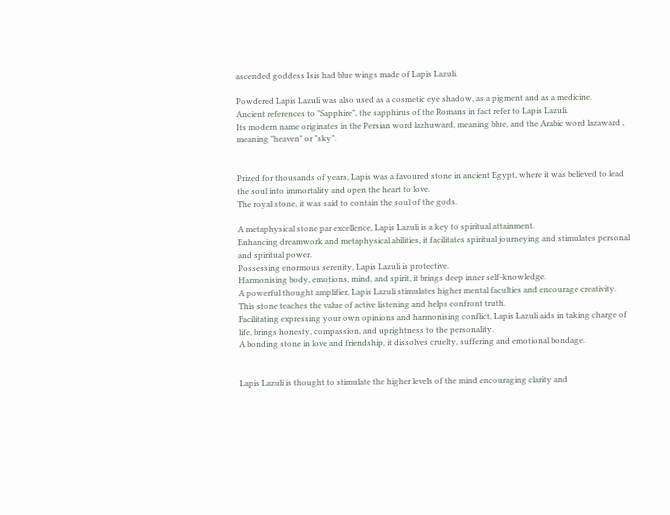ascended goddess Isis had blue wings made of Lapis Lazuli.

Powdered Lapis Lazuli was also used as a cosmetic eye shadow, as a pigment and as a medicine.
Ancient references to "Sapphire", the sapphirus of the Romans in fact refer to Lapis Lazuli.
Its modern name originates in the Persian word lazhuward, meaning blue, and the Arabic word lazaward , meaning "heaven" or "sky".


Prized for thousands of years, Lapis was a favoured stone in ancient Egypt, where it was believed to lead the soul into immortality and open the heart to love.
The royal stone, it was said to contain the soul of the gods.

A metaphysical stone par excellence, Lapis Lazuli is a key to spiritual attainment.
Enhancing dreamwork and metaphysical abilities, it facilitates spiritual journeying and stimulates personal and spiritual power.
Possessing enormous serenity, Lapis Lazuli is protective.
Harmonising body, emotions, mind, and spirit, it brings deep inner self-knowledge.
A powerful thought amplifier, Lapis Lazuli stimulates higher mental faculties and encourage creativity.
This stone teaches the value of active listening and helps confront truth.
Facilitating expressing your own opinions and harmonising conflict, Lapis Lazuli aids in taking charge of life, brings honesty, compassion, and uprightness to the personality.
A bonding stone in love and friendship, it dissolves cruelty, suffering and emotional bondage.


Lapis Lazuli is thought to stimulate the higher levels of the mind encouraging clarity and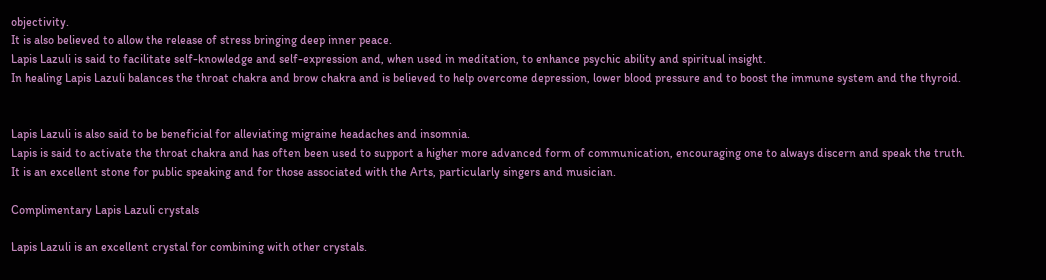objectivity.
It is also believed to allow the release of stress bringing deep inner peace.
Lapis Lazuli is said to facilitate self-knowledge and self-expression and, when used in meditation, to enhance psychic ability and spiritual insight.
In healing Lapis Lazuli balances the throat chakra and brow chakra and is believed to help overcome depression, lower blood pressure and to boost the immune system and the thyroid.


Lapis Lazuli is also said to be beneficial for alleviating migraine headaches and insomnia.
Lapis is said to activate the throat chakra and has often been used to support a higher more advanced form of communication, encouraging one to always discern and speak the truth.
It is an excellent stone for public speaking and for those associated with the Arts, particularly singers and musician.

Complimentary Lapis Lazuli crystals

Lapis Lazuli is an excellent crystal for combining with other crystals.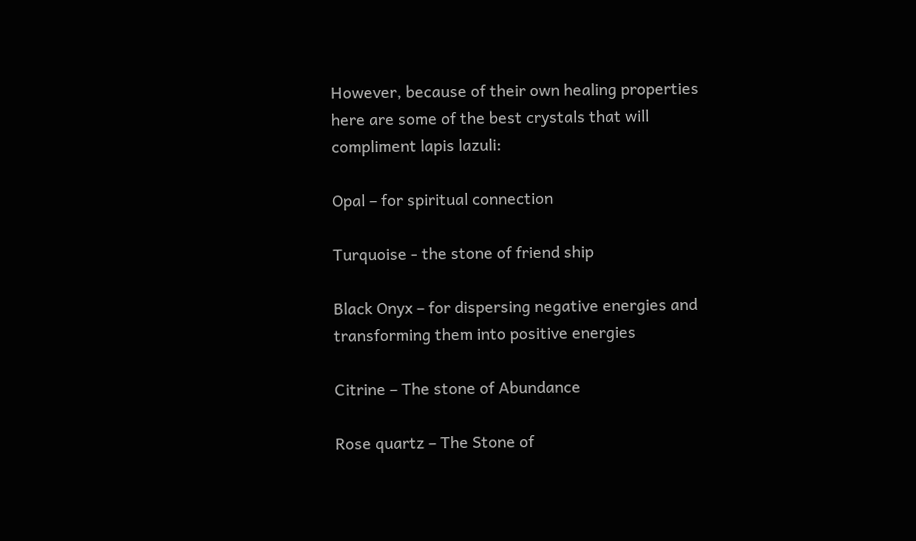However, because of their own healing properties here are some of the best crystals that will compliment lapis lazuli:

Opal – for spiritual connection

Turquoise - the stone of friend ship

Black Onyx – for dispersing negative energies and transforming them into positive energies

Citrine – The stone of Abundance

Rose quartz – The Stone of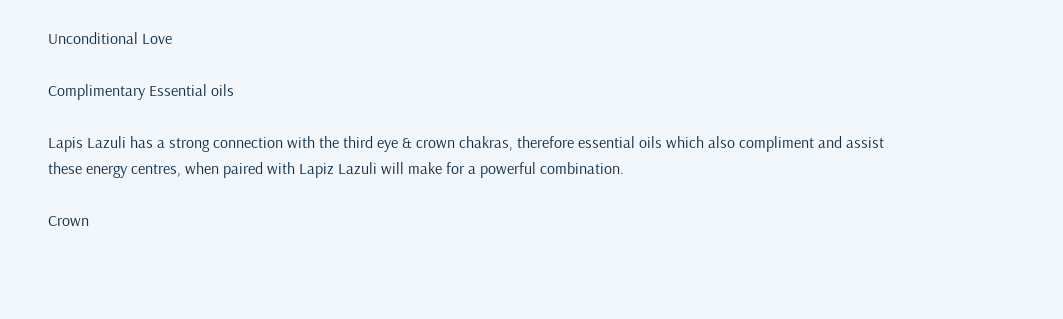Unconditional Love

Complimentary Essential oils

Lapis Lazuli has a strong connection with the third eye & crown chakras, therefore essential oils which also compliment and assist these energy centres, when paired with Lapiz Lazuli will make for a powerful combination.

Crown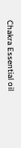Chakra Essential oil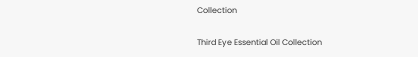Collection

Third Eye Essential Oil Collection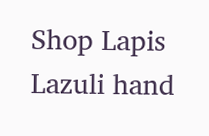Shop Lapis Lazuli hand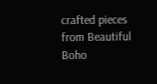crafted pieces from Beautiful Boho